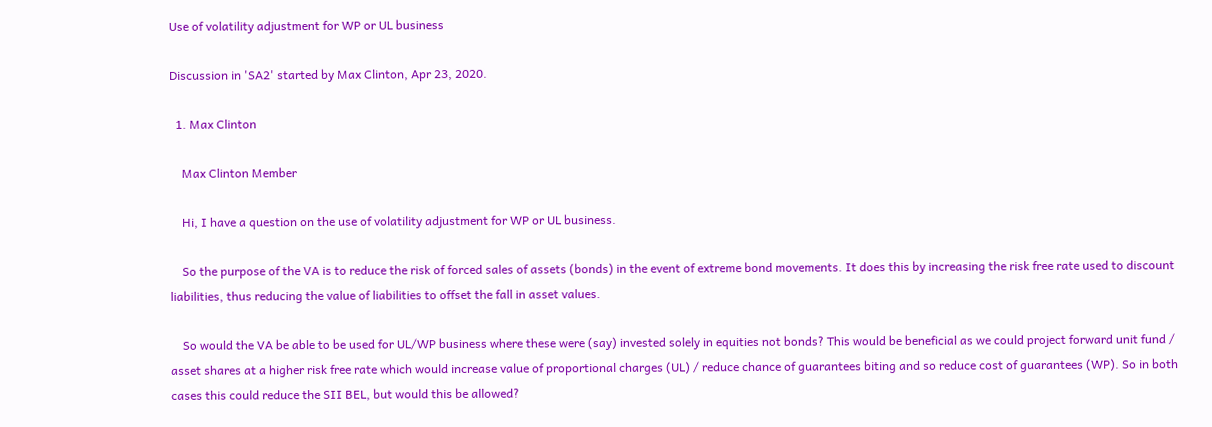Use of volatility adjustment for WP or UL business

Discussion in 'SA2' started by Max Clinton, Apr 23, 2020.

  1. Max Clinton

    Max Clinton Member

    Hi, I have a question on the use of volatility adjustment for WP or UL business.

    So the purpose of the VA is to reduce the risk of forced sales of assets (bonds) in the event of extreme bond movements. It does this by increasing the risk free rate used to discount liabilities, thus reducing the value of liabilities to offset the fall in asset values.

    So would the VA be able to be used for UL/WP business where these were (say) invested solely in equities not bonds? This would be beneficial as we could project forward unit fund / asset shares at a higher risk free rate which would increase value of proportional charges (UL) / reduce chance of guarantees biting and so reduce cost of guarantees (WP). So in both cases this could reduce the SII BEL, but would this be allowed?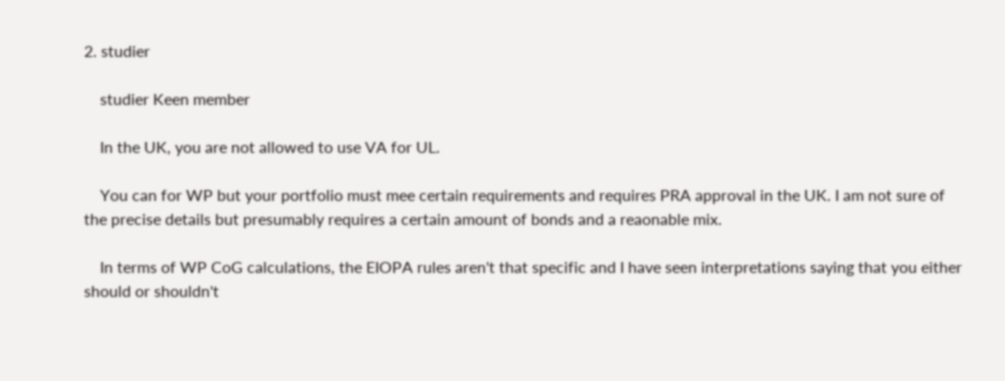2. studier

    studier Keen member

    In the UK, you are not allowed to use VA for UL.

    You can for WP but your portfolio must mee certain requirements and requires PRA approval in the UK. I am not sure of the precise details but presumably requires a certain amount of bonds and a reaonable mix.

    In terms of WP CoG calculations, the EIOPA rules aren't that specific and I have seen interpretations saying that you either should or shouldn't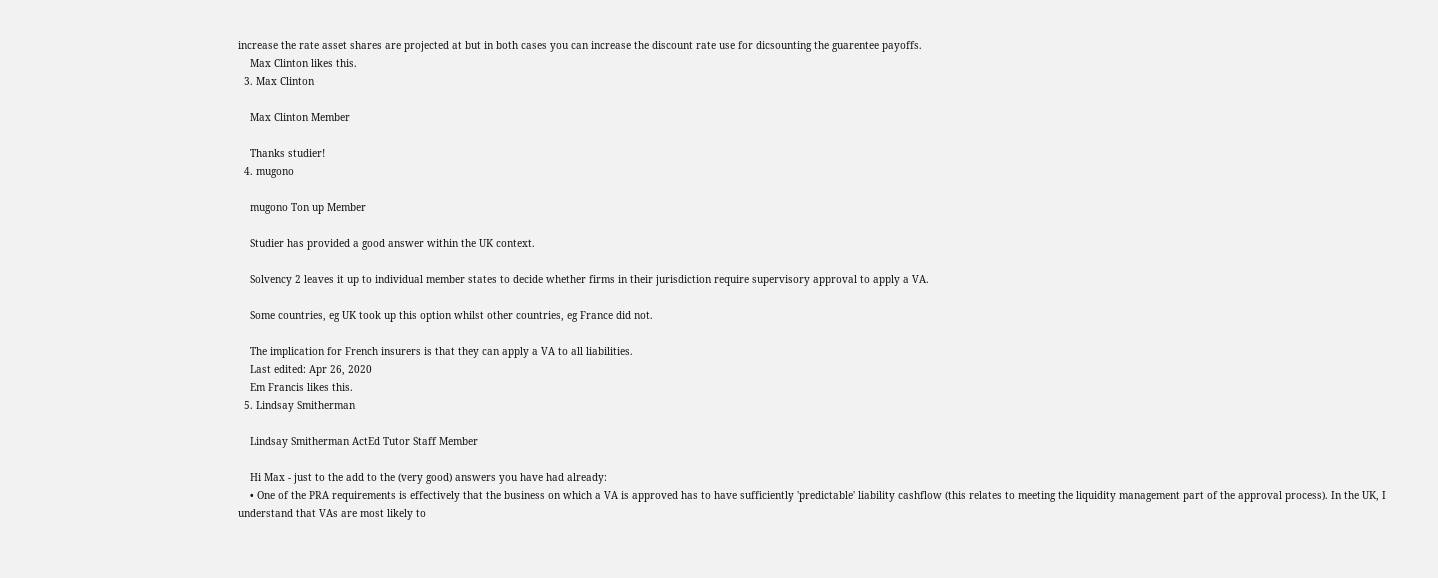increase the rate asset shares are projected at but in both cases you can increase the discount rate use for dicsounting the guarentee payoffs.
    Max Clinton likes this.
  3. Max Clinton

    Max Clinton Member

    Thanks studier!
  4. mugono

    mugono Ton up Member

    Studier has provided a good answer within the UK context.

    Solvency 2 leaves it up to individual member states to decide whether firms in their jurisdiction require supervisory approval to apply a VA.

    Some countries, eg UK took up this option whilst other countries, eg France did not.

    The implication for French insurers is that they can apply a VA to all liabilities.
    Last edited: Apr 26, 2020
    Em Francis likes this.
  5. Lindsay Smitherman

    Lindsay Smitherman ActEd Tutor Staff Member

    Hi Max - just to the add to the (very good) answers you have had already:
    • One of the PRA requirements is effectively that the business on which a VA is approved has to have sufficiently 'predictable' liability cashflow (this relates to meeting the liquidity management part of the approval process). In the UK, I understand that VAs are most likely to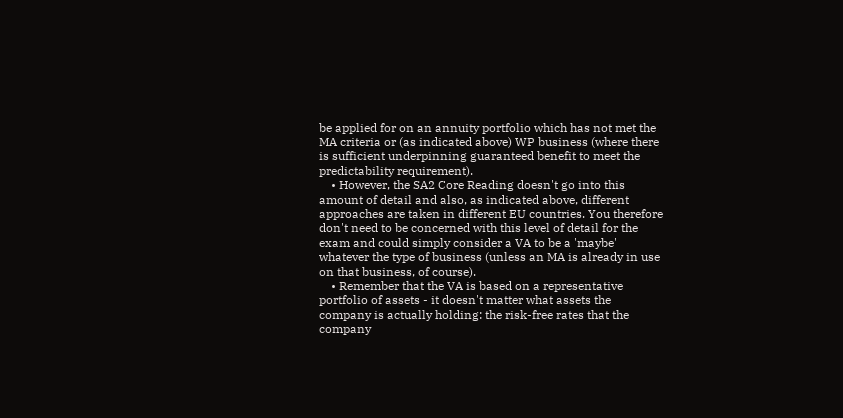be applied for on an annuity portfolio which has not met the MA criteria or (as indicated above) WP business (where there is sufficient underpinning guaranteed benefit to meet the predictability requirement).
    • However, the SA2 Core Reading doesn't go into this amount of detail and also, as indicated above, different approaches are taken in different EU countries. You therefore don't need to be concerned with this level of detail for the exam and could simply consider a VA to be a 'maybe' whatever the type of business (unless an MA is already in use on that business, of course).
    • Remember that the VA is based on a representative portfolio of assets - it doesn't matter what assets the company is actually holding: the risk-free rates that the company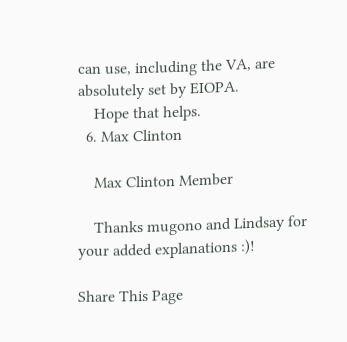can use, including the VA, are absolutely set by EIOPA.
    Hope that helps.
  6. Max Clinton

    Max Clinton Member

    Thanks mugono and Lindsay for your added explanations :)!

Share This Page